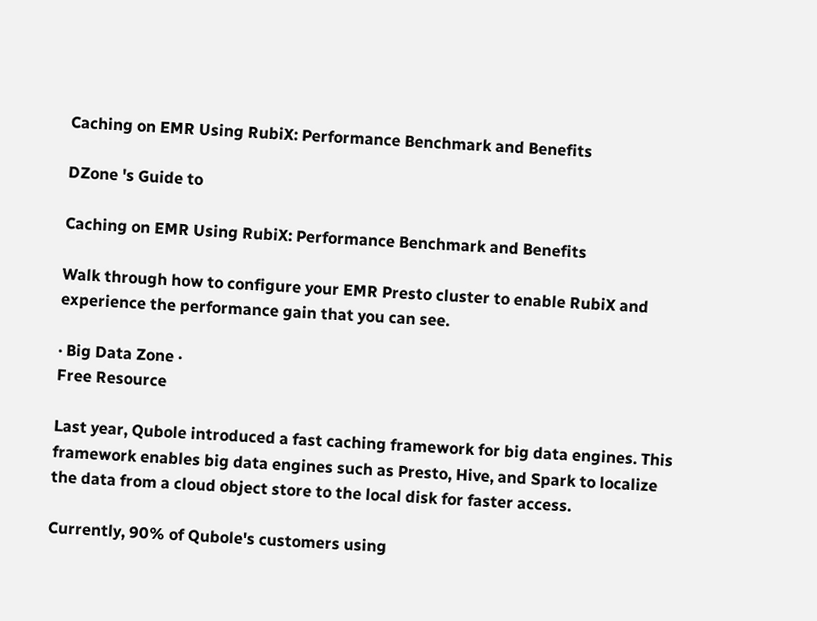Caching on EMR Using RubiX: Performance Benchmark and Benefits

DZone 's Guide to

Caching on EMR Using RubiX: Performance Benchmark and Benefits

Walk through how to configure your EMR Presto cluster to enable RubiX and experience the performance gain that you can see.

· Big Data Zone ·
Free Resource

Last year, Qubole introduced a fast caching framework for big data engines. This framework enables big data engines such as Presto, Hive, and Spark to localize the data from a cloud object store to the local disk for faster access.

Currently, 90% of Qubole's customers using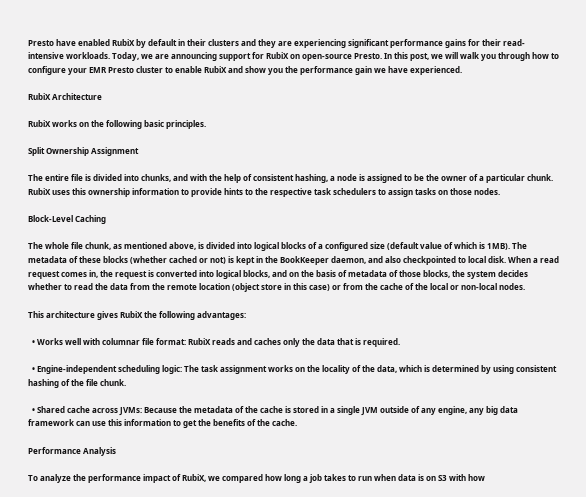Presto have enabled RubiX by default in their clusters and they are experiencing significant performance gains for their read-intensive workloads. Today, we are announcing support for RubiX on open-source Presto. In this post, we will walk you through how to configure your EMR Presto cluster to enable RubiX and show you the performance gain we have experienced.

RubiX Architecture

RubiX works on the following basic principles.

Split Ownership Assignment

The entire file is divided into chunks, and with the help of consistent hashing, a node is assigned to be the owner of a particular chunk. RubiX uses this ownership information to provide hints to the respective task schedulers to assign tasks on those nodes.

Block-Level Caching

The whole file chunk, as mentioned above, is divided into logical blocks of a configured size (default value of which is 1MB). The metadata of these blocks (whether cached or not) is kept in the BookKeeper daemon, and also checkpointed to local disk. When a read request comes in, the request is converted into logical blocks, and on the basis of metadata of those blocks, the system decides whether to read the data from the remote location (object store in this case) or from the cache of the local or non-local nodes.

This architecture gives RubiX the following advantages:

  • Works well with columnar file format: RubiX reads and caches only the data that is required.

  • Engine-independent scheduling logic: The task assignment works on the locality of the data, which is determined by using consistent hashing of the file chunk.

  • Shared cache across JVMs: Because the metadata of the cache is stored in a single JVM outside of any engine, any big data framework can use this information to get the benefits of the cache.

Performance Analysis

To analyze the performance impact of RubiX, we compared how long a job takes to run when data is on S3 with how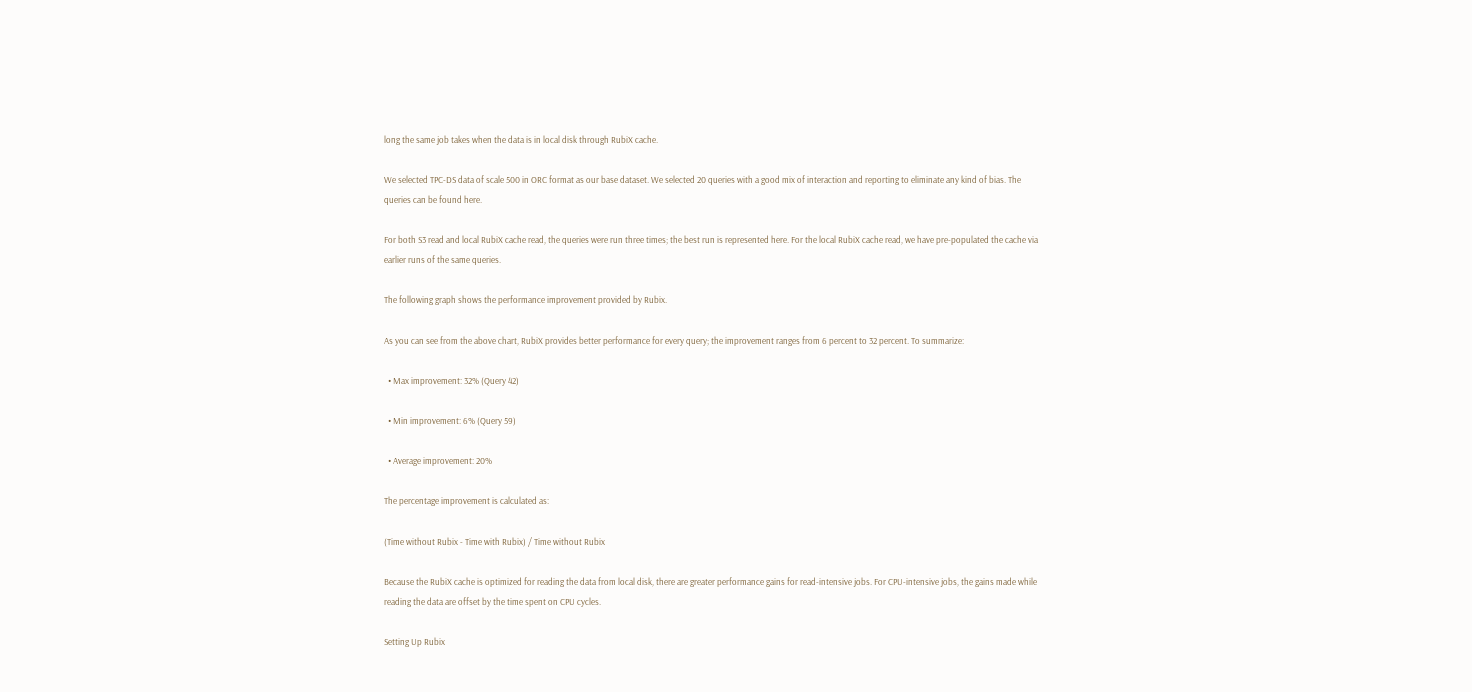long the same job takes when the data is in local disk through RubiX cache.

We selected TPC-DS data of scale 500 in ORC format as our base dataset. We selected 20 queries with a good mix of interaction and reporting to eliminate any kind of bias. The queries can be found here.

For both S3 read and local RubiX cache read, the queries were run three times; the best run is represented here. For the local RubiX cache read, we have pre-populated the cache via earlier runs of the same queries.

The following graph shows the performance improvement provided by Rubix.

As you can see from the above chart, RubiX provides better performance for every query; the improvement ranges from 6 percent to 32 percent. To summarize:

  • Max improvement: 32% (Query 42)

  • Min improvement: 6% (Query 59)

  • Average improvement: 20%

The percentage improvement is calculated as:

(Time without Rubix - Time with Rubix) / Time without Rubix

Because the RubiX cache is optimized for reading the data from local disk, there are greater performance gains for read-intensive jobs. For CPU-intensive jobs, the gains made while reading the data are offset by the time spent on CPU cycles.

Setting Up Rubix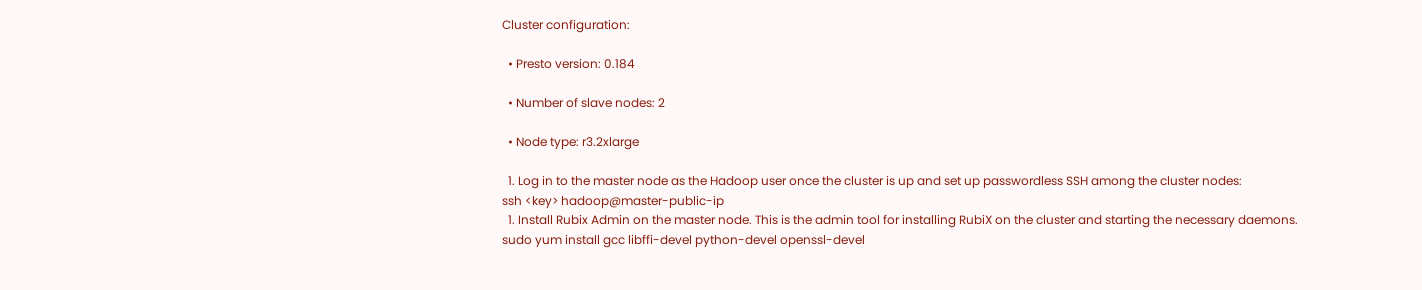Cluster configuration:

  • Presto version: 0.184

  • Number of slave nodes: 2

  • Node type: r3.2xlarge

  1. Log in to the master node as the Hadoop user once the cluster is up and set up passwordless SSH among the cluster nodes:
ssh <key> hadoop@master-public-ip
  1. Install Rubix Admin on the master node. This is the admin tool for installing RubiX on the cluster and starting the necessary daemons.
sudo yum install gcc libffi-devel python-devel openssl-devel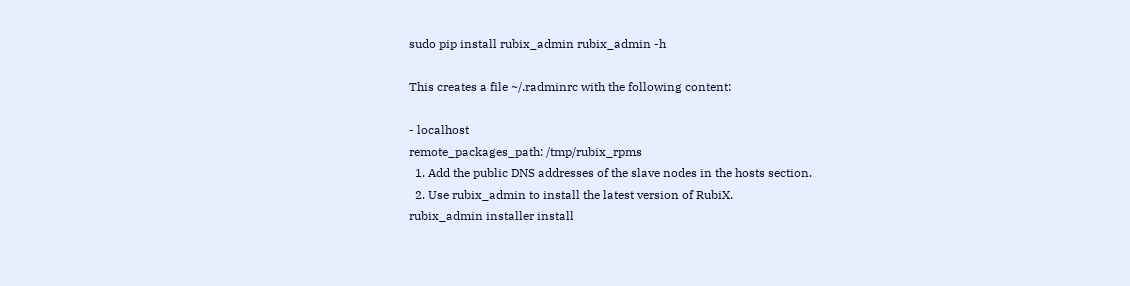sudo pip install rubix_admin rubix_admin -h

This creates a file ~/.radminrc with the following content:

- localhost
remote_packages_path: /tmp/rubix_rpms
  1. Add the public DNS addresses of the slave nodes in the hosts section.
  2. Use rubix_admin to install the latest version of RubiX.
rubix_admin installer install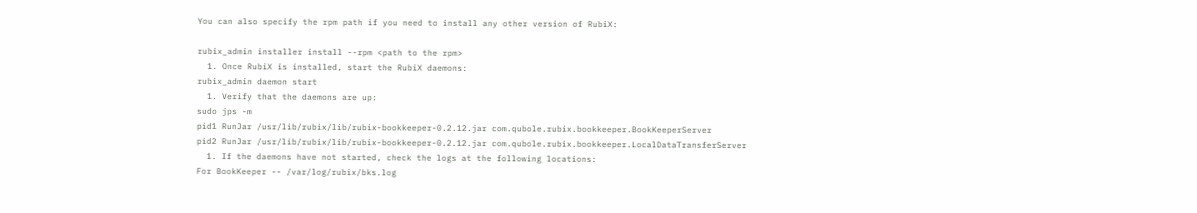You can also specify the rpm path if you need to install any other version of RubiX:

rubix_admin installer install --rpm <path to the rpm>
  1. Once RubiX is installed, start the RubiX daemons:
rubix_admin daemon start
  1. Verify that the daemons are up:
sudo jps -m
pid1 RunJar /usr/lib/rubix/lib/rubix-bookkeeper-0.2.12.jar com.qubole.rubix.bookkeeper.BookKeeperServer
pid2 RunJar /usr/lib/rubix/lib/rubix-bookkeeper-0.2.12.jar com.qubole.rubix.bookkeeper.LocalDataTransferServer
  1. If the daemons have not started, check the logs at the following locations:
For BookKeeper -- /var/log/rubix/bks.log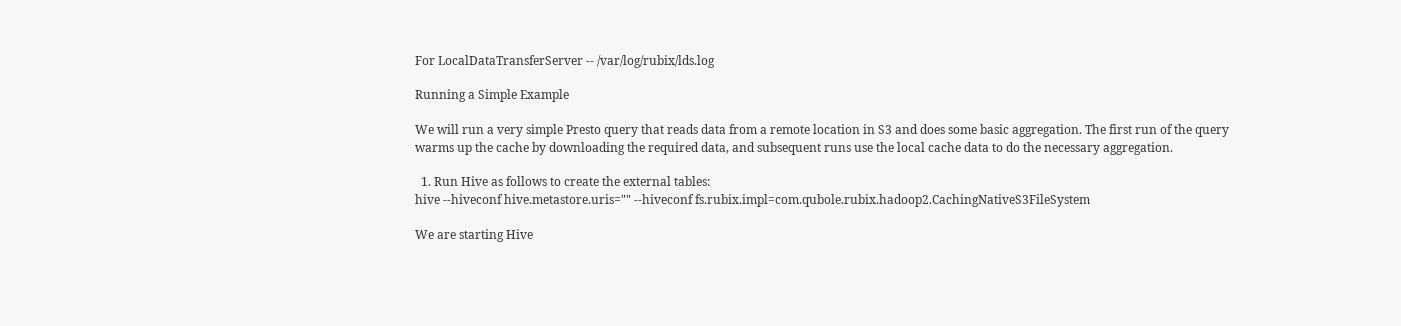For LocalDataTransferServer -- /var/log/rubix/lds.log

Running a Simple Example

We will run a very simple Presto query that reads data from a remote location in S3 and does some basic aggregation. The first run of the query warms up the cache by downloading the required data, and subsequent runs use the local cache data to do the necessary aggregation.

  1. Run Hive as follows to create the external tables:
hive --hiveconf hive.metastore.uris="" --hiveconf fs.rubix.impl=com.qubole.rubix.hadoop2.CachingNativeS3FileSystem

We are starting Hive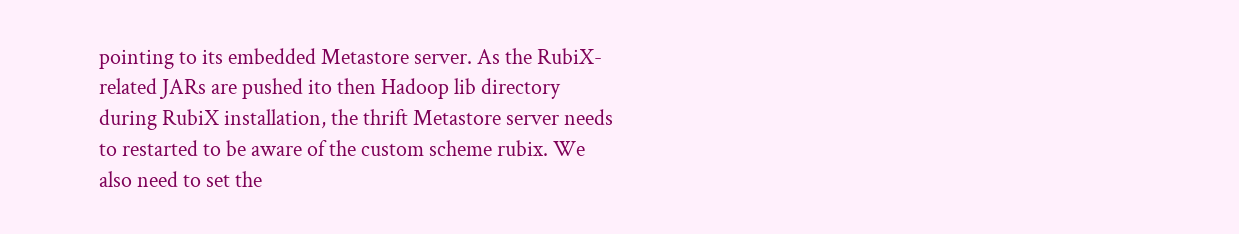pointing to its embedded Metastore server. As the RubiX-related JARs are pushed ito then Hadoop lib directory during RubiX installation, the thrift Metastore server needs to restarted to be aware of the custom scheme rubix. We also need to set the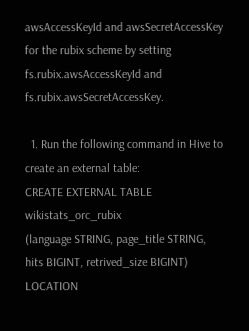awsAccessKeyId and awsSecretAccessKey for the rubix scheme by setting fs.rubix.awsAccessKeyId and fs.rubix.awsSecretAccessKey.

  1. Run the following command in Hive to create an external table:
CREATE EXTERNAL TABLE wikistats_orc_rubix
(language STRING, page_title STRING,
hits BIGINT, retrived_size BIGINT)
LOCATION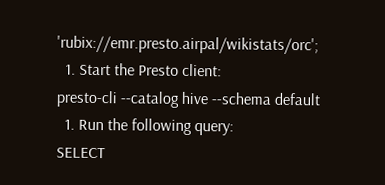'rubix://emr.presto.airpal/wikistats/orc';
  1. Start the Presto client:
presto-cli --catalog hive --schema default
  1. Run the following query:
SELECT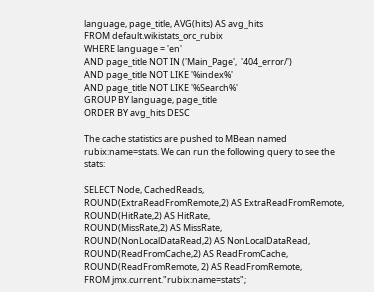language, page_title, AVG(hits) AS avg_hits
FROM default.wikistats_orc_rubix
WHERE language = 'en'
AND page_title NOT IN ('Main_Page',  '404_error/')
AND page_title NOT LIKE '%index%'
AND page_title NOT LIKE '%Search%'
GROUP BY language, page_title
ORDER BY avg_hits DESC

The cache statistics are pushed to MBean named rubix:name=stats. We can run the following query to see the stats:

SELECT Node, CachedReads,
ROUND(ExtraReadFromRemote,2) AS ExtraReadFromRemote,
ROUND(HitRate,2) AS HitRate,
ROUND(MissRate,2) AS MissRate,
ROUND(NonLocalDataRead,2) AS NonLocalDataRead,
ROUND(ReadFromCache,2) AS ReadFromCache,
ROUND(ReadFromRemote, 2) AS ReadFromRemote,
FROM jmx.current."rubix:name=stats";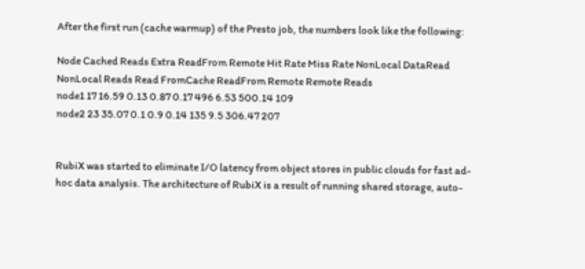After the first run (cache warmup) of the Presto job, the numbers look like the following:

Node Cached Reads Extra ReadFrom Remote Hit Rate Miss Rate NonLocal DataRead NonLocal Reads Read FromCache ReadFrom Remote Remote Reads
node1 17 16.59 0.13 0.87 0.17 496 6.53 500.14 109
node2 23 35.07 0.1 0.9 0.14 135 9.5 306.47 207


RubiX was started to eliminate I/O latency from object stores in public clouds for fast ad-hoc data analysis. The architecture of RubiX is a result of running shared storage, auto-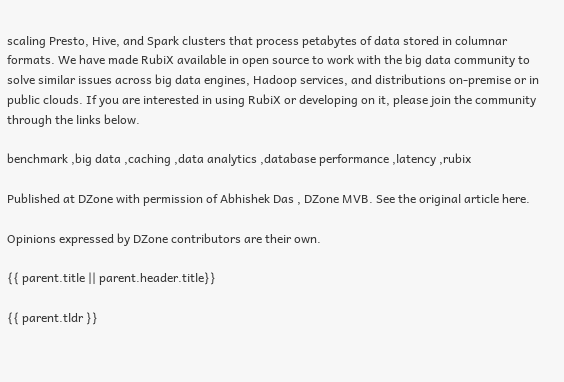scaling Presto, Hive, and Spark clusters that process petabytes of data stored in columnar formats. We have made RubiX available in open source to work with the big data community to solve similar issues across big data engines, Hadoop services, and distributions on-premise or in public clouds. If you are interested in using RubiX or developing on it, please join the community through the links below.

benchmark ,big data ,caching ,data analytics ,database performance ,latency ,rubix

Published at DZone with permission of Abhishek Das , DZone MVB. See the original article here.

Opinions expressed by DZone contributors are their own.

{{ parent.title || parent.header.title}}

{{ parent.tldr }}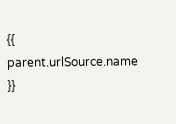{{ parent.urlSource.name }}